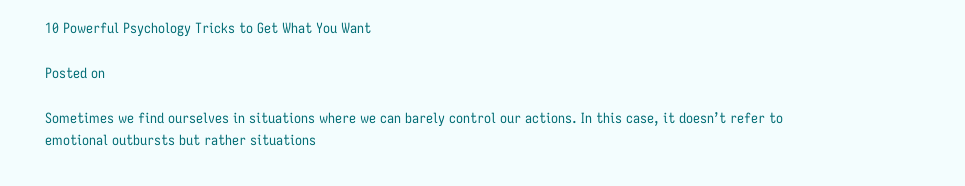10 Powerful Psychology Tricks to Get What You Want

Posted on

Sometimes we find ourselves in situations where we can barely control our actions. In this case, it doesn’t refer to emotional outbursts but rather situations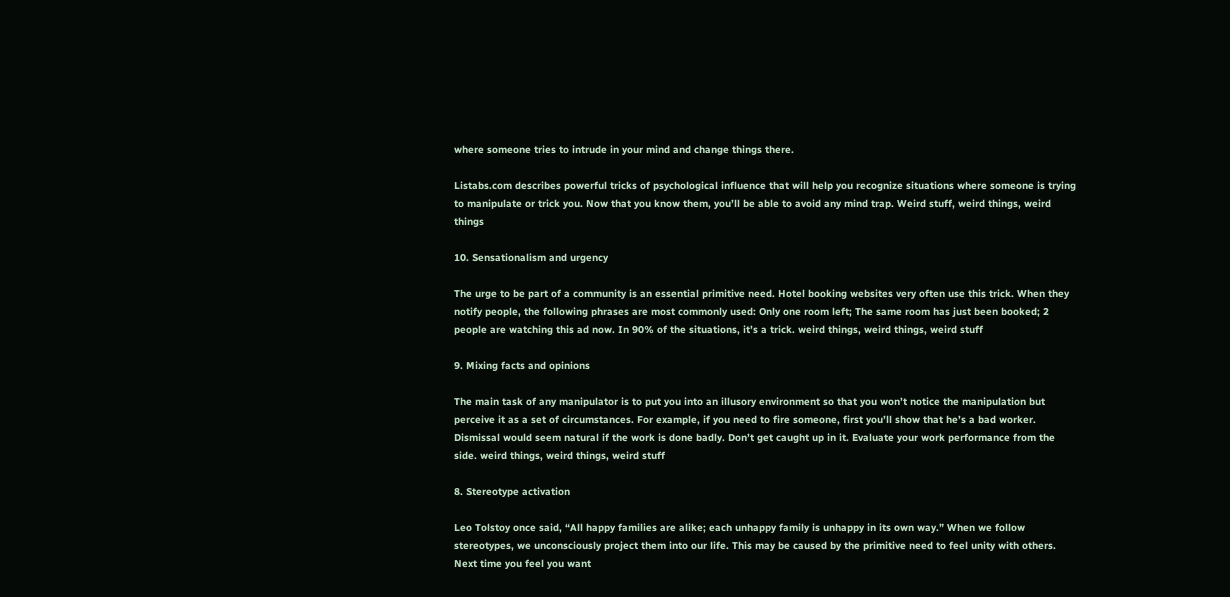where someone tries to intrude in your mind and change things there.

Listabs.com describes powerful tricks of psychological influence that will help you recognize situations where someone is trying to manipulate or trick you. Now that you know them, you’ll be able to avoid any mind trap. Weird stuff, weird things, weird things

10. Sensationalism and urgency

The urge to be part of a community is an essential primitive need. Hotel booking websites very often use this trick. When they notify people, the following phrases are most commonly used: Only one room left; The same room has just been booked; 2 people are watching this ad now. In 90% of the situations, it’s a trick. weird things, weird things, weird stuff

9. Mixing facts and opinions

The main task of any manipulator is to put you into an illusory environment so that you won’t notice the manipulation but perceive it as a set of circumstances. For example, if you need to fire someone, first you’ll show that he’s a bad worker. Dismissal would seem natural if the work is done badly. Don’t get caught up in it. Evaluate your work performance from the side. weird things, weird things, weird stuff

8. Stereotype activation

Leo Tolstoy once said, “All happy families are alike; each unhappy family is unhappy in its own way.” When we follow stereotypes, we unconsciously project them into our life. This may be caused by the primitive need to feel unity with others. Next time you feel you want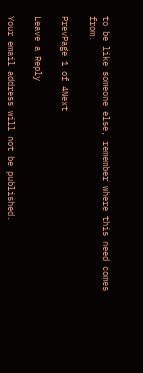to be like someone else, remember where this need comes from.

PrevPage 1 of 4Next

Leave a Reply

Your email address will not be published.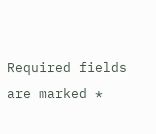Required fields are marked *